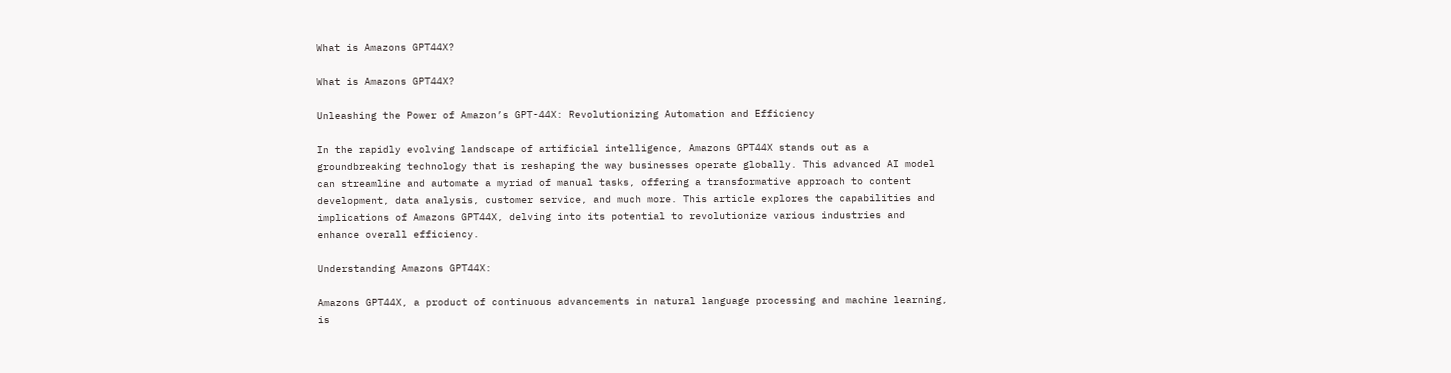What is Amazons GPT44X?

What is Amazons GPT44X?

Unleashing the Power of Amazon’s GPT-44X: Revolutionizing Automation and Efficiency

In the rapidly evolving landscape of artificial intelligence, Amazons GPT44X stands out as a groundbreaking technology that is reshaping the way businesses operate globally. This advanced AI model can streamline and automate a myriad of manual tasks, offering a transformative approach to content development, data analysis, customer service, and much more. This article explores the capabilities and implications of Amazons GPT44X, delving into its potential to revolutionize various industries and enhance overall efficiency.

Understanding Amazons GPT44X:

Amazons GPT44X, a product of continuous advancements in natural language processing and machine learning, is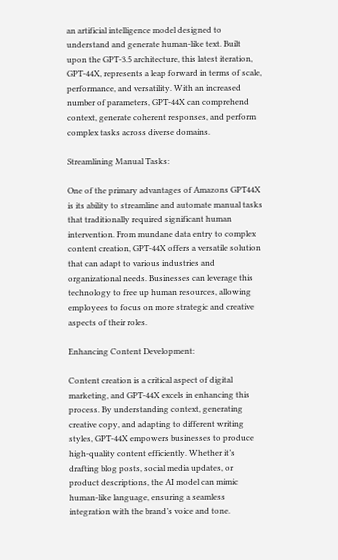an artificial intelligence model designed to understand and generate human-like text. Built upon the GPT-3.5 architecture, this latest iteration, GPT-44X, represents a leap forward in terms of scale, performance, and versatility. With an increased number of parameters, GPT-44X can comprehend context, generate coherent responses, and perform complex tasks across diverse domains.

Streamlining Manual Tasks:

One of the primary advantages of Amazons GPT44X is its ability to streamline and automate manual tasks that traditionally required significant human intervention. From mundane data entry to complex content creation, GPT-44X offers a versatile solution that can adapt to various industries and organizational needs. Businesses can leverage this technology to free up human resources, allowing employees to focus on more strategic and creative aspects of their roles.

Enhancing Content Development:

Content creation is a critical aspect of digital marketing, and GPT-44X excels in enhancing this process. By understanding context, generating creative copy, and adapting to different writing styles, GPT-44X empowers businesses to produce high-quality content efficiently. Whether it’s drafting blog posts, social media updates, or product descriptions, the AI model can mimic human-like language, ensuring a seamless integration with the brand’s voice and tone.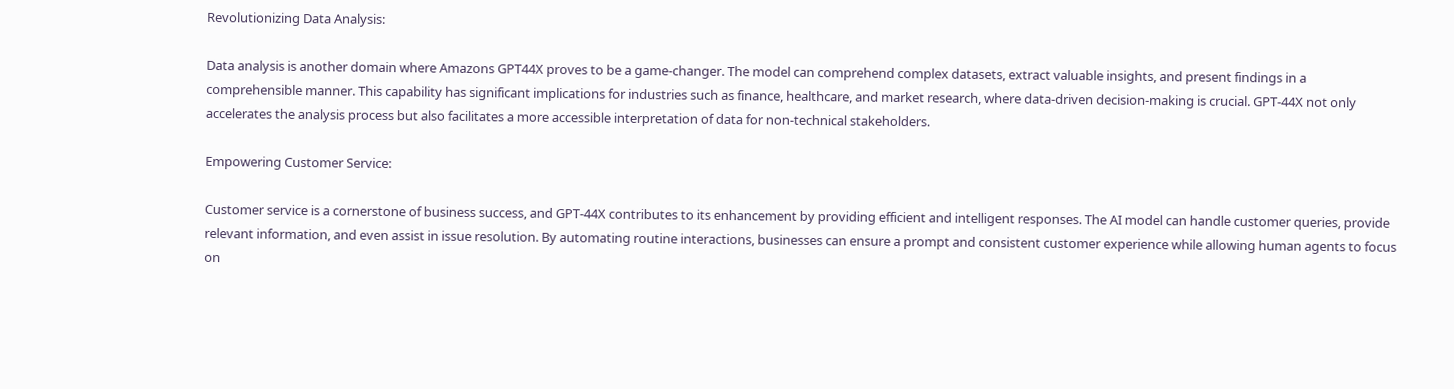Revolutionizing Data Analysis:

Data analysis is another domain where Amazons GPT44X proves to be a game-changer. The model can comprehend complex datasets, extract valuable insights, and present findings in a comprehensible manner. This capability has significant implications for industries such as finance, healthcare, and market research, where data-driven decision-making is crucial. GPT-44X not only accelerates the analysis process but also facilitates a more accessible interpretation of data for non-technical stakeholders.

Empowering Customer Service:

Customer service is a cornerstone of business success, and GPT-44X contributes to its enhancement by providing efficient and intelligent responses. The AI model can handle customer queries, provide relevant information, and even assist in issue resolution. By automating routine interactions, businesses can ensure a prompt and consistent customer experience while allowing human agents to focus on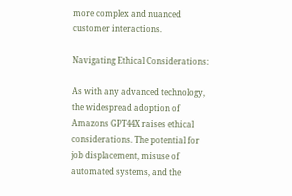more complex and nuanced customer interactions.

Navigating Ethical Considerations:

As with any advanced technology, the widespread adoption of Amazons GPT44X raises ethical considerations. The potential for job displacement, misuse of automated systems, and the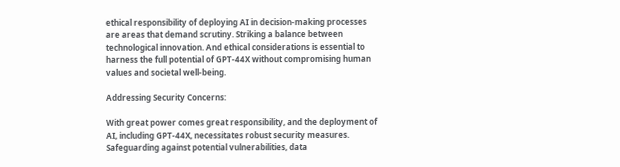ethical responsibility of deploying AI in decision-making processes are areas that demand scrutiny. Striking a balance between technological innovation. And ethical considerations is essential to harness the full potential of GPT-44X without compromising human values and societal well-being.

Addressing Security Concerns:

With great power comes great responsibility, and the deployment of AI, including GPT-44X, necessitates robust security measures. Safeguarding against potential vulnerabilities, data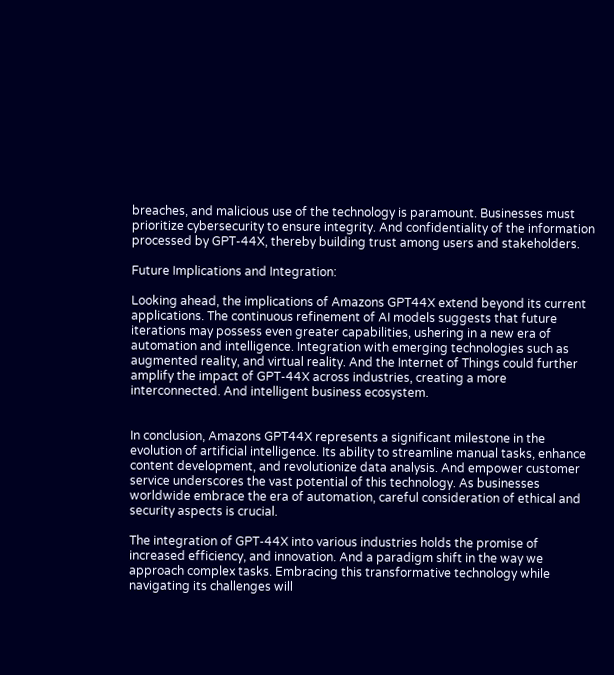breaches, and malicious use of the technology is paramount. Businesses must prioritize cybersecurity to ensure integrity. And confidentiality of the information processed by GPT-44X, thereby building trust among users and stakeholders.

Future Implications and Integration:

Looking ahead, the implications of Amazons GPT44X extend beyond its current applications. The continuous refinement of AI models suggests that future iterations may possess even greater capabilities, ushering in a new era of automation and intelligence. Integration with emerging technologies such as augmented reality, and virtual reality. And the Internet of Things could further amplify the impact of GPT-44X across industries, creating a more interconnected. And intelligent business ecosystem.


In conclusion, Amazons GPT44X represents a significant milestone in the evolution of artificial intelligence. Its ability to streamline manual tasks, enhance content development, and revolutionize data analysis. And empower customer service underscores the vast potential of this technology. As businesses worldwide embrace the era of automation, careful consideration of ethical and security aspects is crucial.

The integration of GPT-44X into various industries holds the promise of increased efficiency, and innovation. And a paradigm shift in the way we approach complex tasks. Embracing this transformative technology while navigating its challenges will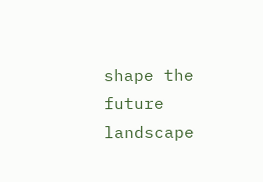shape the future landscape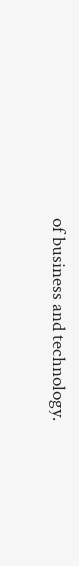of business and technology.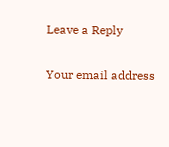Leave a Reply

Your email address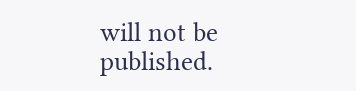will not be published.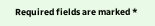Required fields are marked *